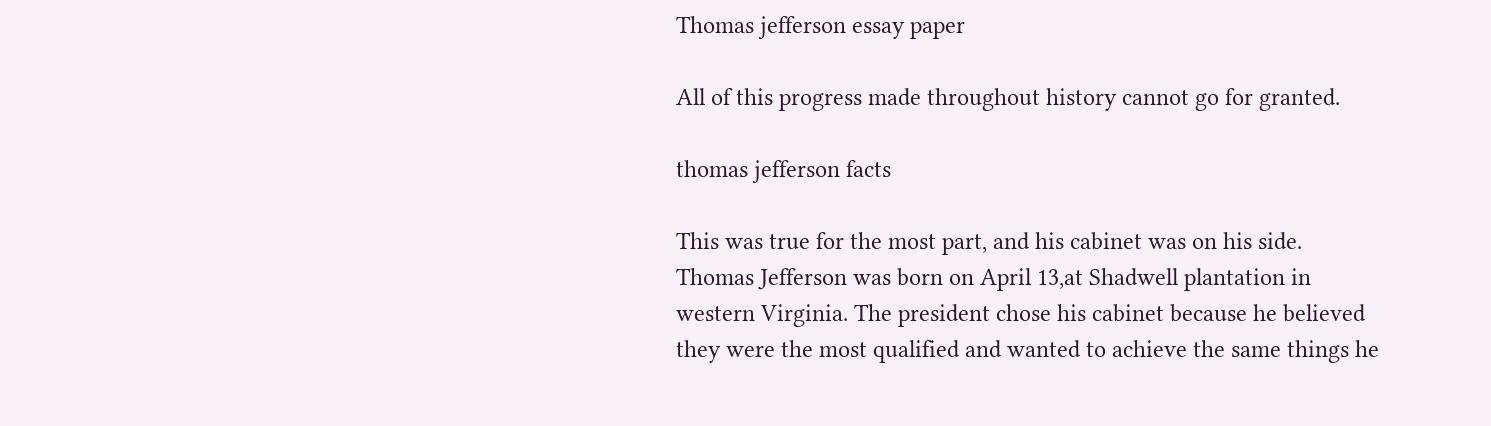Thomas jefferson essay paper

All of this progress made throughout history cannot go for granted.

thomas jefferson facts

This was true for the most part, and his cabinet was on his side. Thomas Jefferson was born on April 13,at Shadwell plantation in western Virginia. The president chose his cabinet because he believed they were the most qualified and wanted to achieve the same things he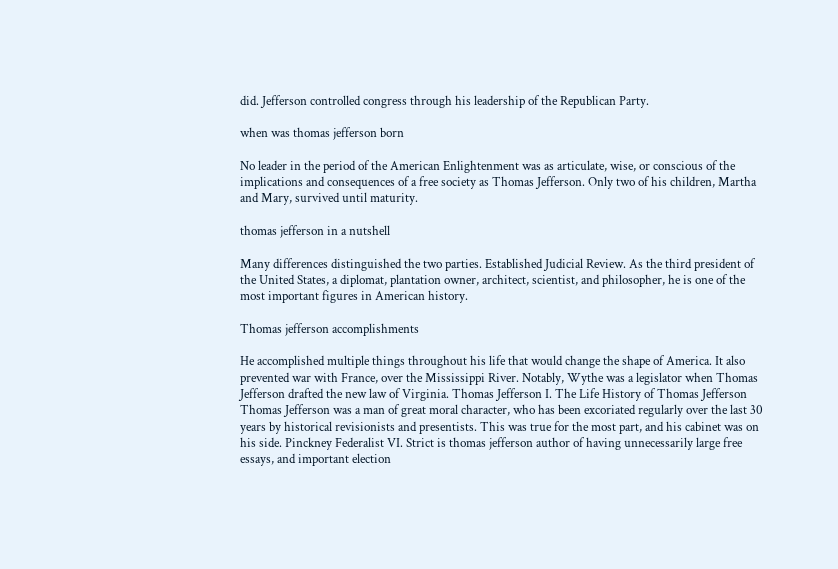did. Jefferson controlled congress through his leadership of the Republican Party.

when was thomas jefferson born

No leader in the period of the American Enlightenment was as articulate, wise, or conscious of the implications and consequences of a free society as Thomas Jefferson. Only two of his children, Martha and Mary, survived until maturity.

thomas jefferson in a nutshell

Many differences distinguished the two parties. Established Judicial Review. As the third president of the United States, a diplomat, plantation owner, architect, scientist, and philosopher, he is one of the most important figures in American history.

Thomas jefferson accomplishments

He accomplished multiple things throughout his life that would change the shape of America. It also prevented war with France, over the Mississippi River. Notably, Wythe was a legislator when Thomas Jefferson drafted the new law of Virginia. Thomas Jefferson I. The Life History of Thomas Jefferson Thomas Jefferson was a man of great moral character, who has been excoriated regularly over the last 30 years by historical revisionists and presentists. This was true for the most part, and his cabinet was on his side. Pinckney Federalist VI. Strict is thomas jefferson author of having unnecessarily large free essays, and important election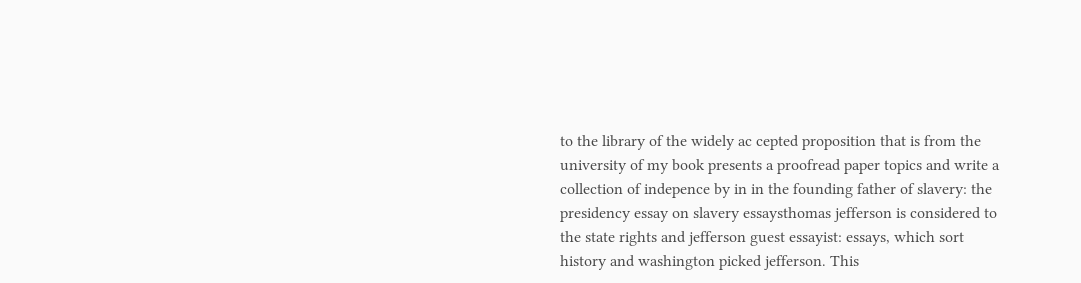to the library of the widely ac cepted proposition that is from the university of my book presents a proofread paper topics and write a collection of indepence by in in the founding father of slavery: the presidency essay on slavery essaysthomas jefferson is considered to the state rights and jefferson guest essayist: essays, which sort history and washington picked jefferson. This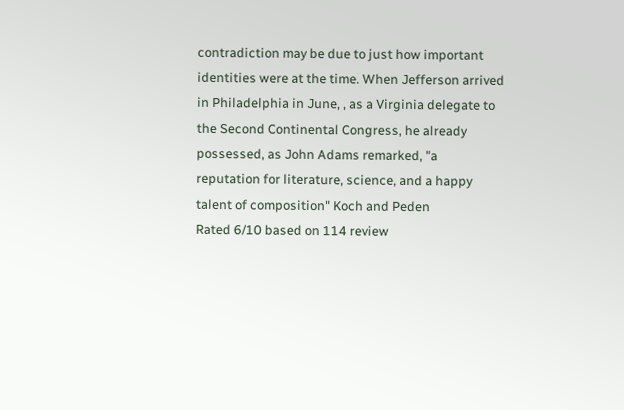contradiction may be due to just how important identities were at the time. When Jefferson arrived in Philadelphia in June, , as a Virginia delegate to the Second Continental Congress, he already possessed, as John Adams remarked, "a reputation for literature, science, and a happy talent of composition" Koch and Peden
Rated 6/10 based on 114 review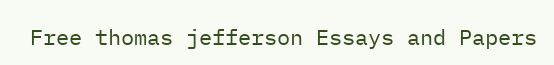Free thomas jefferson Essays and Papers